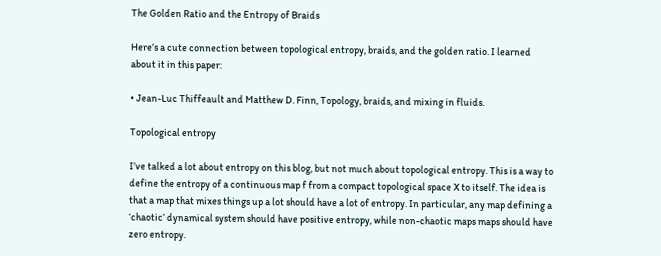The Golden Ratio and the Entropy of Braids

Here’s a cute connection between topological entropy, braids, and the golden ratio. I learned about it in this paper:

• Jean-Luc Thiffeault and Matthew D. Finn, Topology, braids, and mixing in fluids.

Topological entropy

I’ve talked a lot about entropy on this blog, but not much about topological entropy. This is a way to define the entropy of a continuous map f from a compact topological space X to itself. The idea is that a map that mixes things up a lot should have a lot of entropy. In particular, any map defining a ‘chaotic’ dynamical system should have positive entropy, while non-chaotic maps maps should have zero entropy.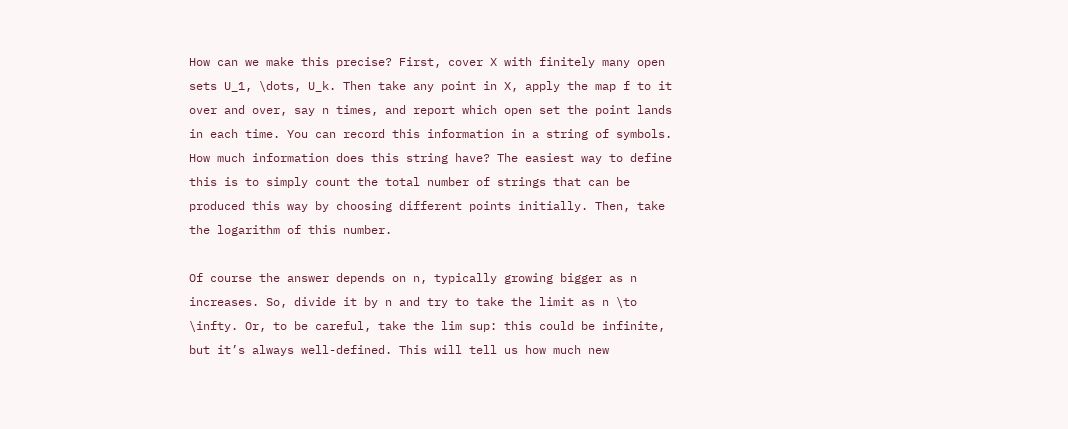How can we make this precise? First, cover X with finitely many open sets U_1, \dots, U_k. Then take any point in X, apply the map f to it over and over, say n times, and report which open set the point lands in each time. You can record this information in a string of symbols. How much information does this string have? The easiest way to define this is to simply count the total number of strings that can be produced this way by choosing different points initially. Then, take the logarithm of this number.

Of course the answer depends on n, typically growing bigger as n increases. So, divide it by n and try to take the limit as n \to \infty. Or, to be careful, take the lim sup: this could be infinite, but it’s always well-defined. This will tell us how much new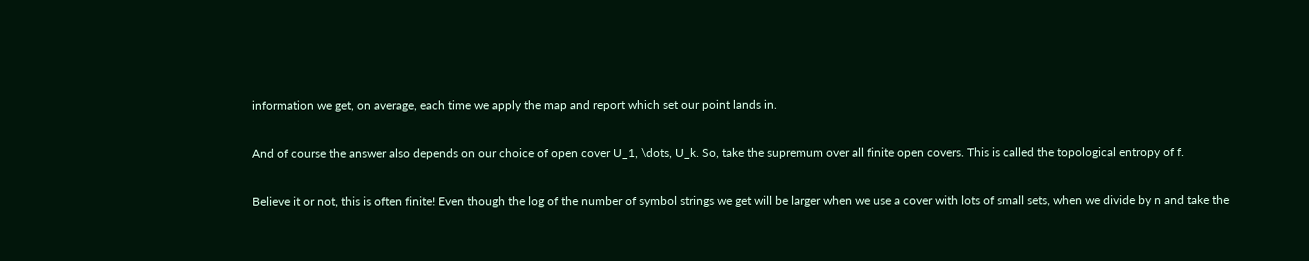information we get, on average, each time we apply the map and report which set our point lands in.

And of course the answer also depends on our choice of open cover U_1, \dots, U_k. So, take the supremum over all finite open covers. This is called the topological entropy of f.

Believe it or not, this is often finite! Even though the log of the number of symbol strings we get will be larger when we use a cover with lots of small sets, when we divide by n and take the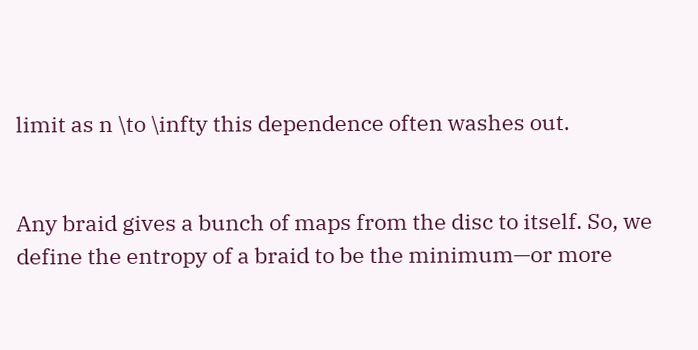limit as n \to \infty this dependence often washes out.


Any braid gives a bunch of maps from the disc to itself. So, we define the entropy of a braid to be the minimum—or more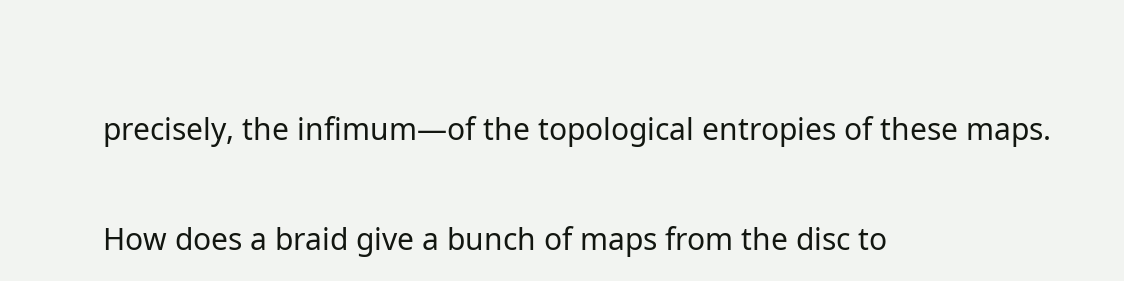precisely, the infimum—of the topological entropies of these maps.

How does a braid give a bunch of maps from the disc to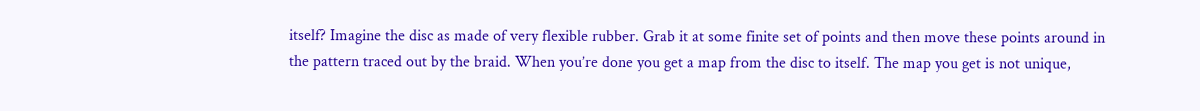itself? Imagine the disc as made of very flexible rubber. Grab it at some finite set of points and then move these points around in the pattern traced out by the braid. When you’re done you get a map from the disc to itself. The map you get is not unique,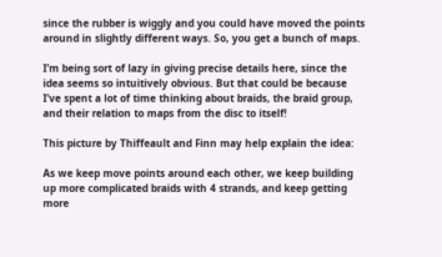since the rubber is wiggly and you could have moved the points around in slightly different ways. So, you get a bunch of maps.

I’m being sort of lazy in giving precise details here, since the idea seems so intuitively obvious. But that could be because I’ve spent a lot of time thinking about braids, the braid group, and their relation to maps from the disc to itself!

This picture by Thiffeault and Finn may help explain the idea:

As we keep move points around each other, we keep building up more complicated braids with 4 strands, and keep getting more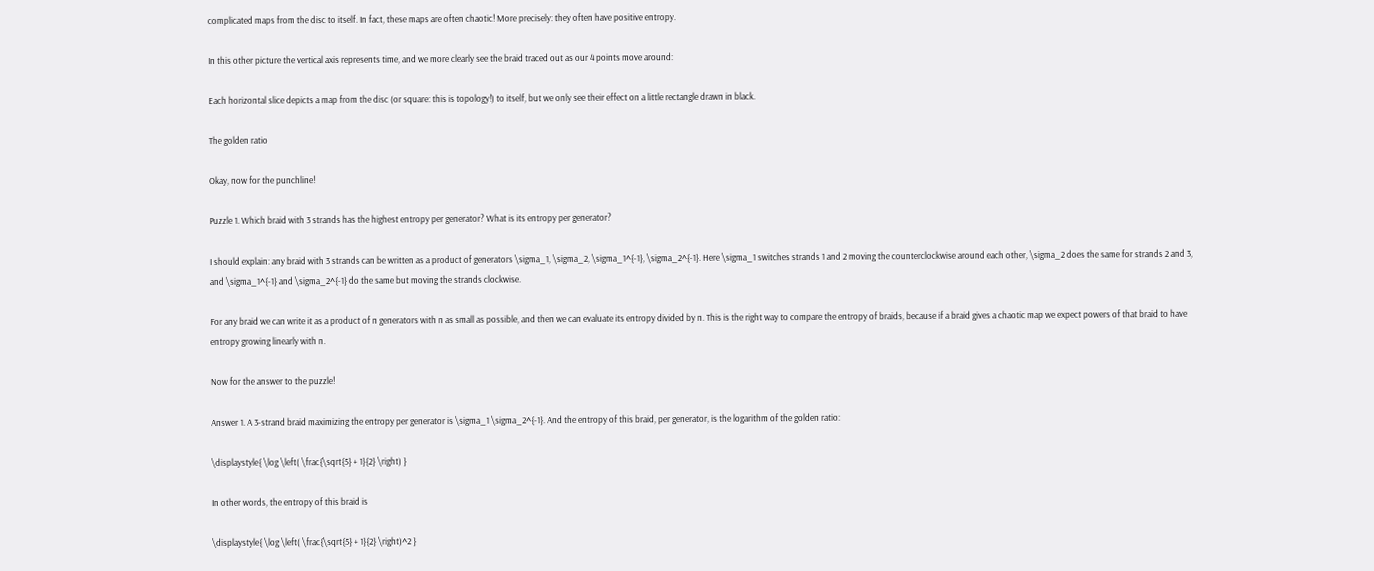complicated maps from the disc to itself. In fact, these maps are often chaotic! More precisely: they often have positive entropy.

In this other picture the vertical axis represents time, and we more clearly see the braid traced out as our 4 points move around:

Each horizontal slice depicts a map from the disc (or square: this is topology!) to itself, but we only see their effect on a little rectangle drawn in black.

The golden ratio

Okay, now for the punchline!

Puzzle 1. Which braid with 3 strands has the highest entropy per generator? What is its entropy per generator?

I should explain: any braid with 3 strands can be written as a product of generators \sigma_1, \sigma_2, \sigma_1^{-1}, \sigma_2^{-1}. Here \sigma_1 switches strands 1 and 2 moving the counterclockwise around each other, \sigma_2 does the same for strands 2 and 3, and \sigma_1^{-1} and \sigma_2^{-1} do the same but moving the strands clockwise.

For any braid we can write it as a product of n generators with n as small as possible, and then we can evaluate its entropy divided by n. This is the right way to compare the entropy of braids, because if a braid gives a chaotic map we expect powers of that braid to have entropy growing linearly with n.

Now for the answer to the puzzle!

Answer 1. A 3-strand braid maximizing the entropy per generator is \sigma_1 \sigma_2^{-1}. And the entropy of this braid, per generator, is the logarithm of the golden ratio:

\displaystyle{ \log \left( \frac{\sqrt{5} + 1}{2} \right) }

In other words, the entropy of this braid is

\displaystyle{ \log \left( \frac{\sqrt{5} + 1}{2} \right)^2 }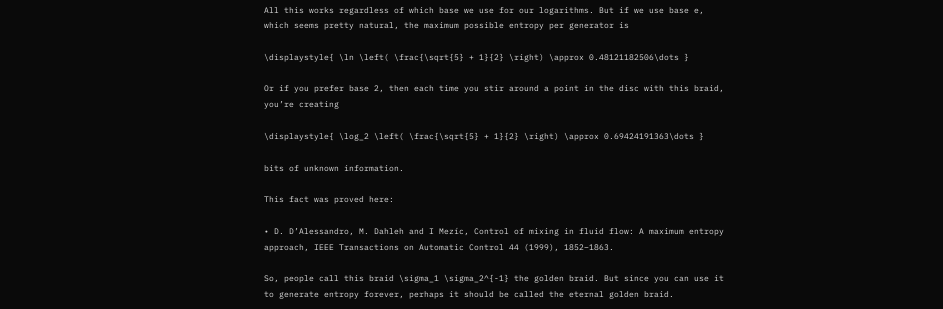All this works regardless of which base we use for our logarithms. But if we use base e, which seems pretty natural, the maximum possible entropy per generator is

\displaystyle{ \ln \left( \frac{\sqrt{5} + 1}{2} \right) \approx 0.48121182506\dots }

Or if you prefer base 2, then each time you stir around a point in the disc with this braid, you’re creating

\displaystyle{ \log_2 \left( \frac{\sqrt{5} + 1}{2} \right) \approx 0.69424191363\dots }

bits of unknown information.

This fact was proved here:

• D. D’Alessandro, M. Dahleh and I Mezíc, Control of mixing in fluid flow: A maximum entropy approach, IEEE Transactions on Automatic Control 44 (1999), 1852–1863.

So, people call this braid \sigma_1 \sigma_2^{-1} the golden braid. But since you can use it to generate entropy forever, perhaps it should be called the eternal golden braid.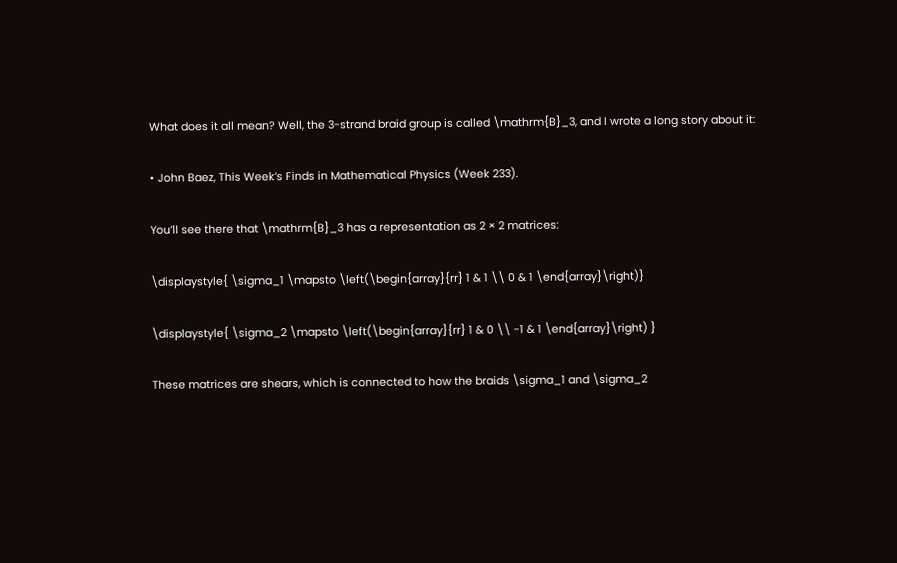What does it all mean? Well, the 3-strand braid group is called \mathrm{B}_3, and I wrote a long story about it:

• John Baez, This Week’s Finds in Mathematical Physics (Week 233).

You’ll see there that \mathrm{B}_3 has a representation as 2 × 2 matrices:

\displaystyle{ \sigma_1 \mapsto \left(\begin{array}{rr} 1 & 1 \\ 0 & 1 \end{array}\right)}

\displaystyle{ \sigma_2 \mapsto \left(\begin{array}{rr} 1 & 0 \\ -1 & 1 \end{array}\right) }

These matrices are shears, which is connected to how the braids \sigma_1 and \sigma_2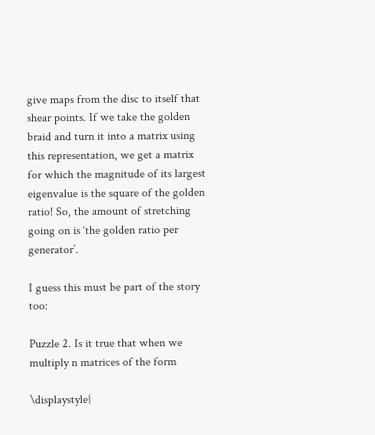give maps from the disc to itself that shear points. If we take the golden braid and turn it into a matrix using this representation, we get a matrix for which the magnitude of its largest eigenvalue is the square of the golden ratio! So, the amount of stretching going on is ‘the golden ratio per generator’.

I guess this must be part of the story too:

Puzzle 2. Is it true that when we multiply n matrices of the form

\displaystyle{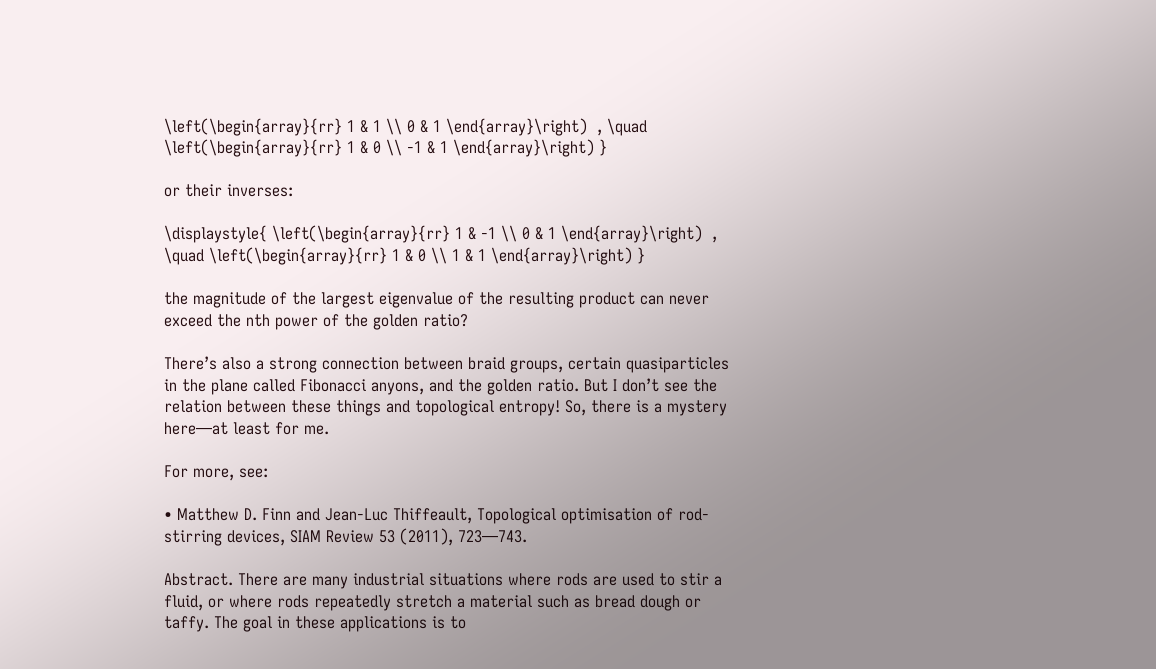\left(\begin{array}{rr} 1 & 1 \\ 0 & 1 \end{array}\right)  , \quad \left(\begin{array}{rr} 1 & 0 \\ -1 & 1 \end{array}\right) }

or their inverses:

\displaystyle{ \left(\begin{array}{rr} 1 & -1 \\ 0 & 1 \end{array}\right)  , \quad \left(\begin{array}{rr} 1 & 0 \\ 1 & 1 \end{array}\right) }

the magnitude of the largest eigenvalue of the resulting product can never exceed the nth power of the golden ratio?

There’s also a strong connection between braid groups, certain quasiparticles in the plane called Fibonacci anyons, and the golden ratio. But I don’t see the relation between these things and topological entropy! So, there is a mystery here—at least for me.

For more, see:

• Matthew D. Finn and Jean-Luc Thiffeault, Topological optimisation of rod-stirring devices, SIAM Review 53 (2011), 723—743.

Abstract. There are many industrial situations where rods are used to stir a fluid, or where rods repeatedly stretch a material such as bread dough or taffy. The goal in these applications is to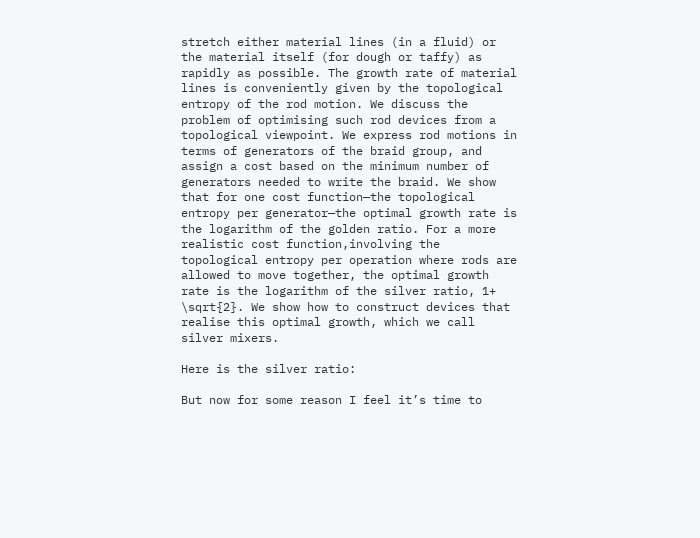stretch either material lines (in a fluid) or the material itself (for dough or taffy) as rapidly as possible. The growth rate of material lines is conveniently given by the topological entropy of the rod motion. We discuss the problem of optimising such rod devices from a topological viewpoint. We express rod motions in terms of generators of the braid group, and assign a cost based on the minimum number of generators needed to write the braid. We show that for one cost function—the topological entropy per generator—the optimal growth rate is the logarithm of the golden ratio. For a more realistic cost function,involving the topological entropy per operation where rods are allowed to move together, the optimal growth rate is the logarithm of the silver ratio, 1+ \sqrt{2}. We show how to construct devices that realise this optimal growth, which we call silver mixers.

Here is the silver ratio:

But now for some reason I feel it’s time to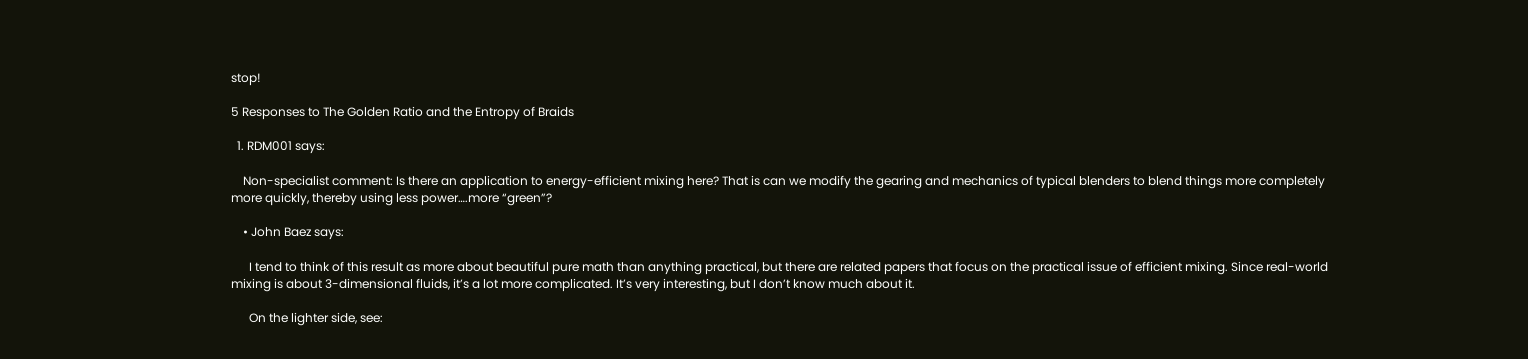stop!

5 Responses to The Golden Ratio and the Entropy of Braids

  1. RDM001 says:

    Non-specialist comment: Is there an application to energy-efficient mixing here? That is can we modify the gearing and mechanics of typical blenders to blend things more completely more quickly, thereby using less power….more “green”?

    • John Baez says:

      I tend to think of this result as more about beautiful pure math than anything practical, but there are related papers that focus on the practical issue of efficient mixing. Since real-world mixing is about 3-dimensional fluids, it’s a lot more complicated. It’s very interesting, but I don’t know much about it.

      On the lighter side, see: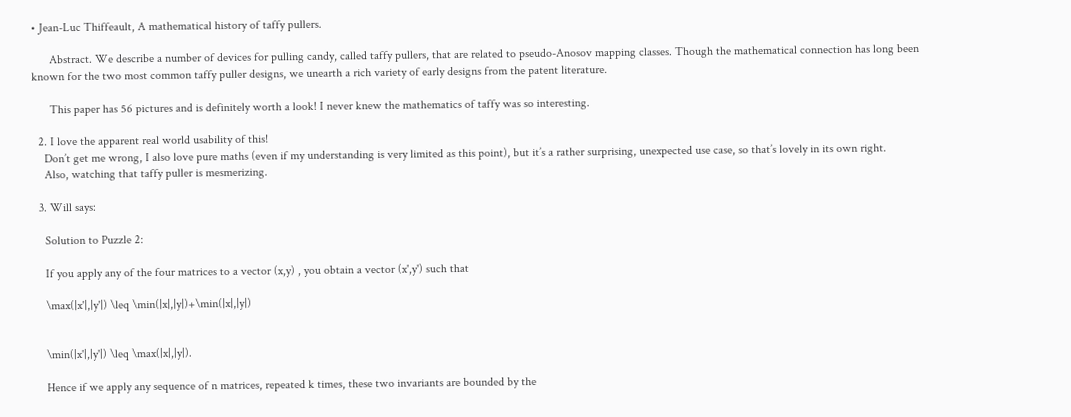• Jean-Luc Thiffeault, A mathematical history of taffy pullers.

      Abstract. We describe a number of devices for pulling candy, called taffy pullers, that are related to pseudo-Anosov mapping classes. Though the mathematical connection has long been known for the two most common taffy puller designs, we unearth a rich variety of early designs from the patent literature.

      This paper has 56 pictures and is definitely worth a look! I never knew the mathematics of taffy was so interesting.

  2. I love the apparent real world usability of this!
    Don’t get me wrong, I also love pure maths (even if my understanding is very limited as this point), but it’s a rather surprising, unexpected use case, so that’s lovely in its own right.
    Also, watching that taffy puller is mesmerizing.

  3. Will says:

    Solution to Puzzle 2:

    If you apply any of the four matrices to a vector (x,y) , you obtain a vector (x',y') such that

    \max(|x'|,|y'|) \leq \min(|x|,|y|)+\min(|x|,|y|)


    \min(|x'|,|y'|) \leq \max(|x|,|y|).

    Hence if we apply any sequence of n matrices, repeated k times, these two invariants are bounded by the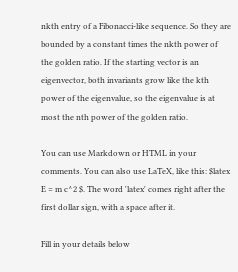nkth entry of a Fibonacci-like sequence. So they are bounded by a constant times the nkth power of the golden ratio. If the starting vector is an eigenvector, both invariants grow like the kth power of the eigenvalue, so the eigenvalue is at most the nth power of the golden ratio.

You can use Markdown or HTML in your comments. You can also use LaTeX, like this: $latex E = m c^2 $. The word 'latex' comes right after the first dollar sign, with a space after it.

Fill in your details below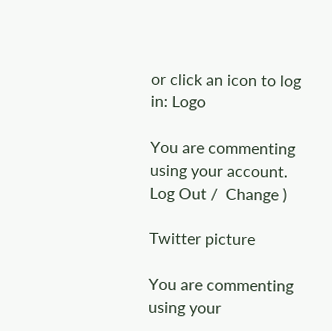or click an icon to log in: Logo

You are commenting using your account. Log Out /  Change )

Twitter picture

You are commenting using your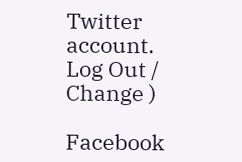Twitter account. Log Out /  Change )

Facebook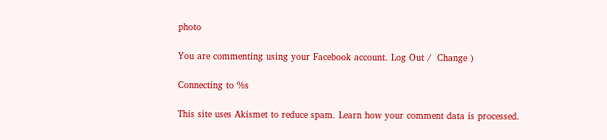photo

You are commenting using your Facebook account. Log Out /  Change )

Connecting to %s

This site uses Akismet to reduce spam. Learn how your comment data is processed.